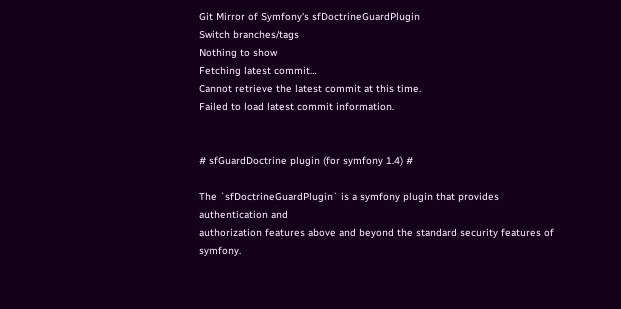Git Mirror of Symfony's sfDoctrineGuardPlugin
Switch branches/tags
Nothing to show
Fetching latest commit…
Cannot retrieve the latest commit at this time.
Failed to load latest commit information.


# sfGuardDoctrine plugin (for symfony 1.4) #

The `sfDoctrineGuardPlugin` is a symfony plugin that provides authentication and
authorization features above and beyond the standard security features of symfony.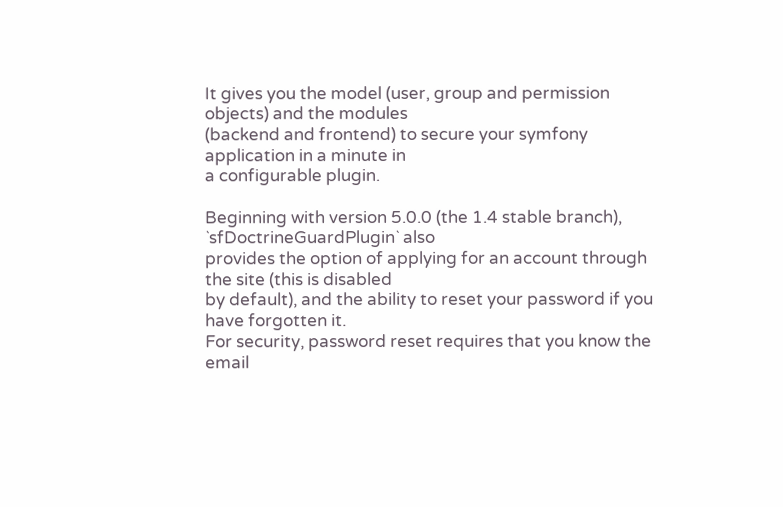It gives you the model (user, group and permission objects) and the modules
(backend and frontend) to secure your symfony application in a minute in
a configurable plugin.

Beginning with version 5.0.0 (the 1.4 stable branch), `sfDoctrineGuardPlugin` also
provides the option of applying for an account through the site (this is disabled
by default), and the ability to reset your password if you have forgotten it.
For security, password reset requires that you know the email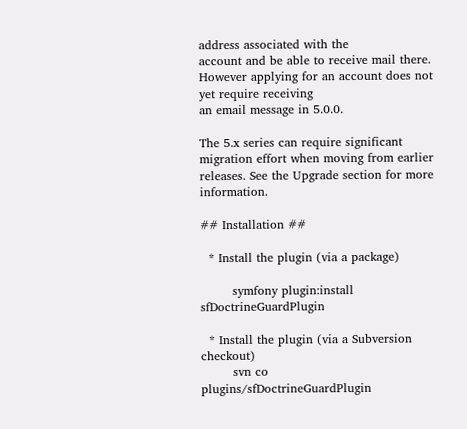address associated with the
account and be able to receive mail there. However applying for an account does not yet require receiving
an email message in 5.0.0.

The 5.x series can require significant migration effort when moving from earlier releases. See the Upgrade section for more information.

## Installation ##

  * Install the plugin (via a package)

        symfony plugin:install sfDoctrineGuardPlugin

  * Install the plugin (via a Subversion checkout)
        svn co plugins/sfDoctrineGuardPlugin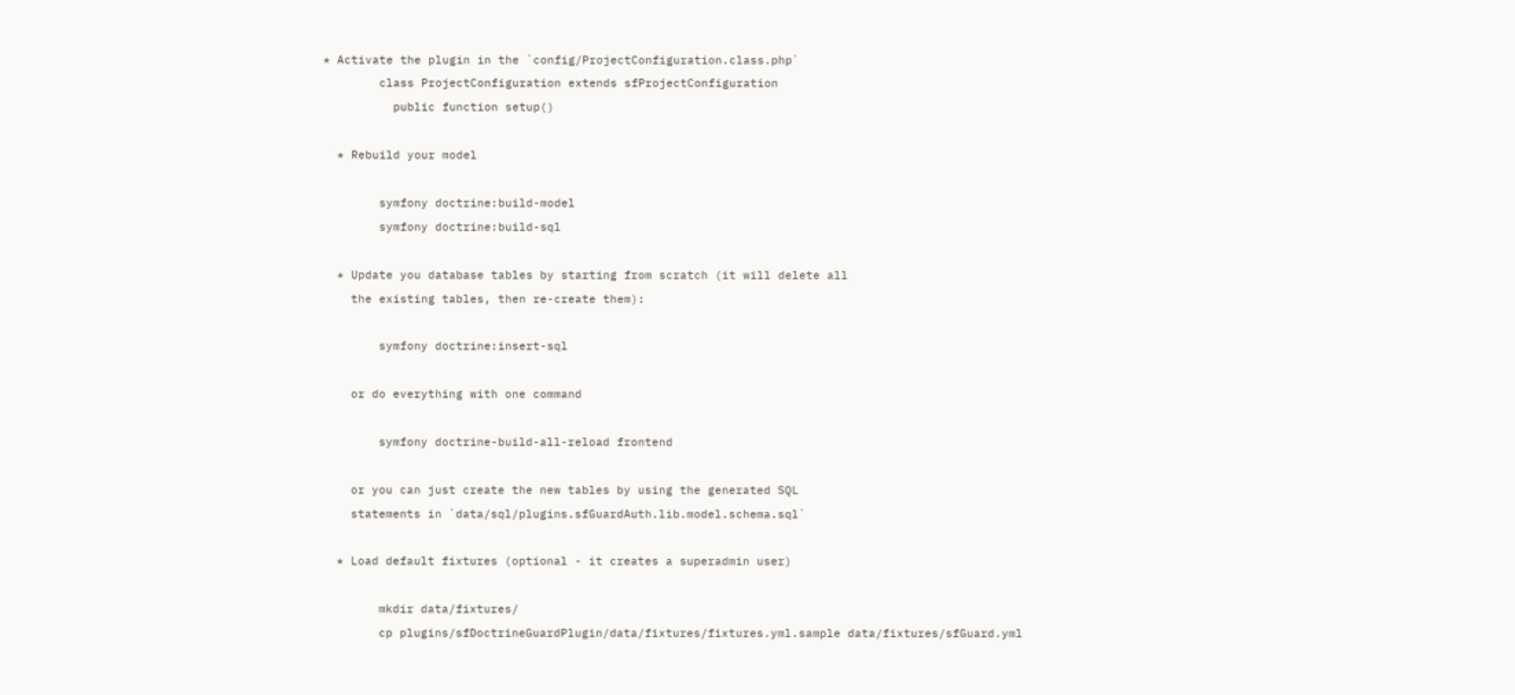* Activate the plugin in the `config/ProjectConfiguration.class.php`
        class ProjectConfiguration extends sfProjectConfiguration
          public function setup()

  * Rebuild your model

        symfony doctrine:build-model
        symfony doctrine:build-sql

  * Update you database tables by starting from scratch (it will delete all
    the existing tables, then re-create them):

        symfony doctrine:insert-sql

    or do everything with one command

        symfony doctrine-build-all-reload frontend

    or you can just create the new tables by using the generated SQL
    statements in `data/sql/plugins.sfGuardAuth.lib.model.schema.sql`

  * Load default fixtures (optional - it creates a superadmin user)

        mkdir data/fixtures/
        cp plugins/sfDoctrineGuardPlugin/data/fixtures/fixtures.yml.sample data/fixtures/sfGuard.yml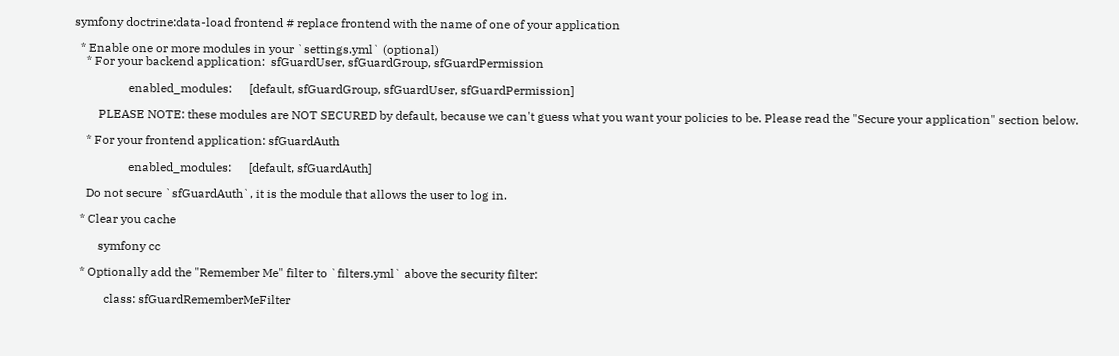symfony doctrine:data-load frontend # replace frontend with the name of one of your application

  * Enable one or more modules in your `settings.yml` (optional)
    * For your backend application:  sfGuardUser, sfGuardGroup, sfGuardPermission

                  enabled_modules:      [default, sfGuardGroup, sfGuardUser, sfGuardPermission]

        PLEASE NOTE: these modules are NOT SECURED by default, because we can't guess what you want your policies to be. Please read the "Secure your application" section below.

    * For your frontend application: sfGuardAuth

                  enabled_modules:      [default, sfGuardAuth]

    Do not secure `sfGuardAuth`, it is the module that allows the user to log in.

  * Clear you cache

        symfony cc

  * Optionally add the "Remember Me" filter to `filters.yml` above the security filter:

          class: sfGuardRememberMeFilter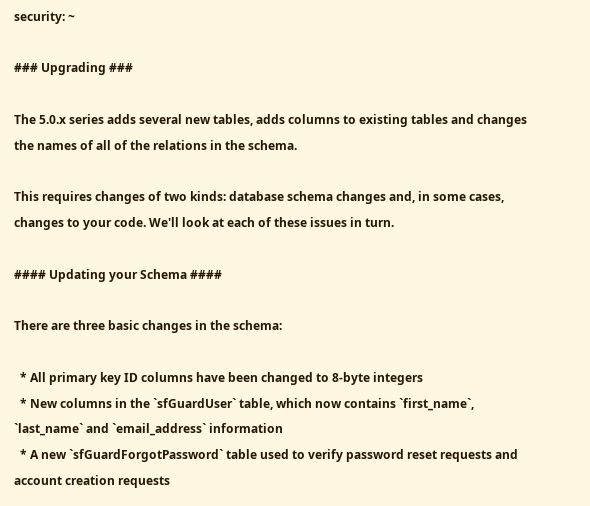security: ~

### Upgrading ###

The 5.0.x series adds several new tables, adds columns to existing tables and changes the names of all of the relations in the schema.

This requires changes of two kinds: database schema changes and, in some cases, changes to your code. We'll look at each of these issues in turn.

#### Updating your Schema ####

There are three basic changes in the schema:

  * All primary key ID columns have been changed to 8-byte integers
  * New columns in the `sfGuardUser` table, which now contains `first_name`, `last_name` and `email_address` information
  * A new `sfGuardForgotPassword` table used to verify password reset requests and account creation requests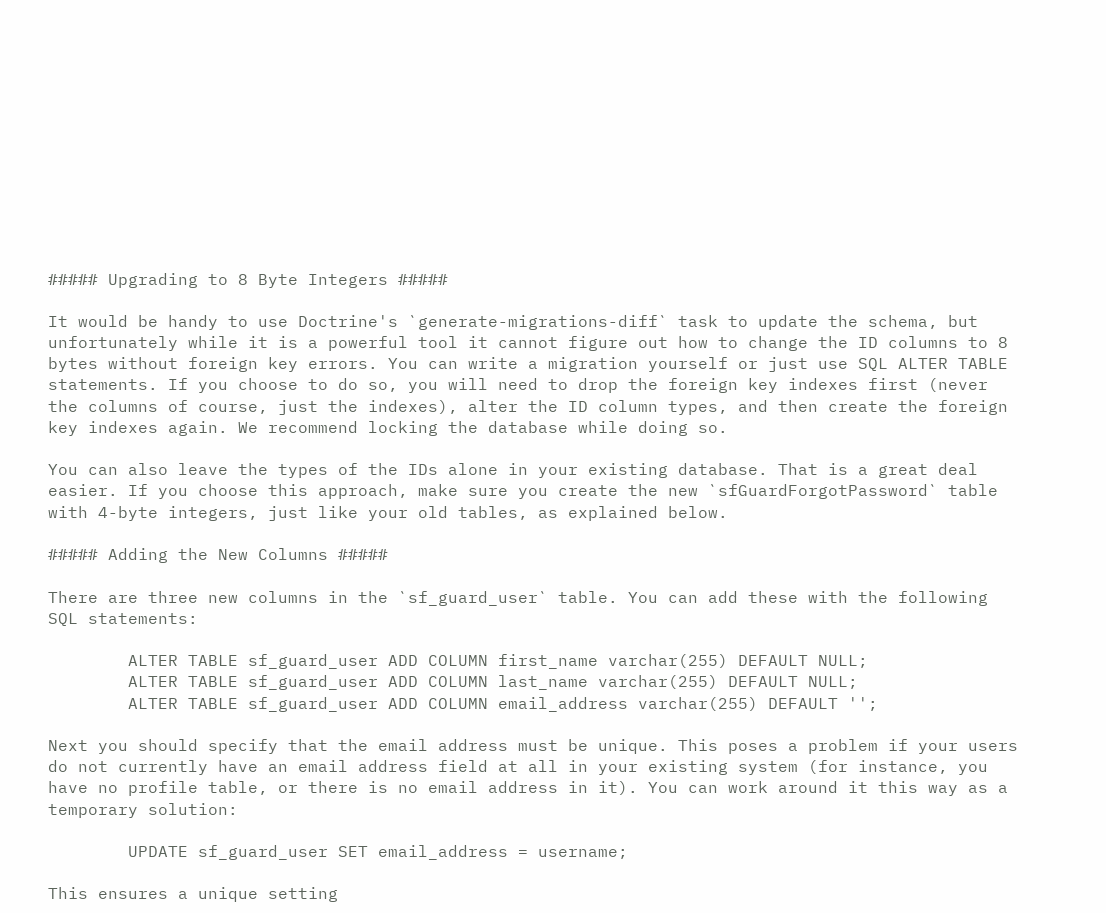##### Upgrading to 8 Byte Integers #####

It would be handy to use Doctrine's `generate-migrations-diff` task to update the schema, but unfortunately while it is a powerful tool it cannot figure out how to change the ID columns to 8 bytes without foreign key errors. You can write a migration yourself or just use SQL ALTER TABLE statements. If you choose to do so, you will need to drop the foreign key indexes first (never the columns of course, just the indexes), alter the ID column types, and then create the foreign key indexes again. We recommend locking the database while doing so.

You can also leave the types of the IDs alone in your existing database. That is a great deal easier. If you choose this approach, make sure you create the new `sfGuardForgotPassword` table with 4-byte integers, just like your old tables, as explained below.

##### Adding the New Columns #####

There are three new columns in the `sf_guard_user` table. You can add these with the following SQL statements:

        ALTER TABLE sf_guard_user ADD COLUMN first_name varchar(255) DEFAULT NULL;
        ALTER TABLE sf_guard_user ADD COLUMN last_name varchar(255) DEFAULT NULL;
        ALTER TABLE sf_guard_user ADD COLUMN email_address varchar(255) DEFAULT '';

Next you should specify that the email address must be unique. This poses a problem if your users do not currently have an email address field at all in your existing system (for instance, you have no profile table, or there is no email address in it). You can work around it this way as a temporary solution:

        UPDATE sf_guard_user SET email_address = username;

This ensures a unique setting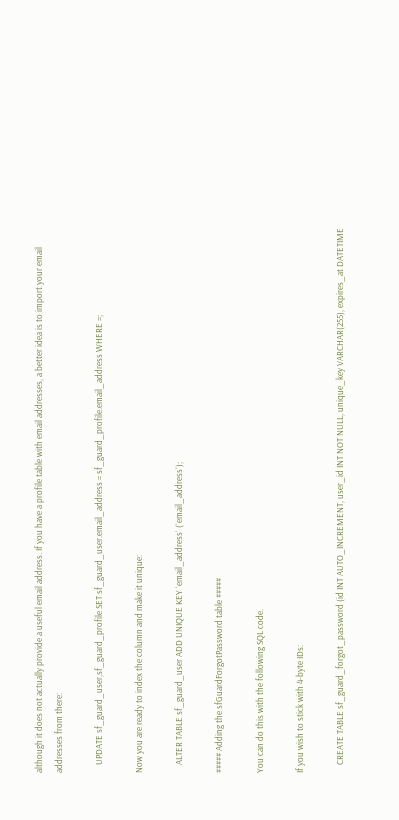although it does not actually provide a useful email address. If you have a profile table with email addresses, a better idea is to import your email addresses from there:

    UPDATE sf_guard_user,sf_guard_profile SET sf_guard_user.email_address = sf_guard_profile.email_address WHERE =;

Now you are ready to index the column and make it unique:

    ALTER TABLE sf_guard_user ADD UNIQUE KEY `email_address` (`email_address`);

##### Adding the sfGuardForgotPassword table #####

You can do this with the following SQL code.

If you wish to stick with 4-byte IDs:

    CREATE TABLE sf_guard_forgot_password (id INT AUTO_INCREMENT, user_id INT NOT NULL, unique_key VARCHAR(255), expires_at DATETIME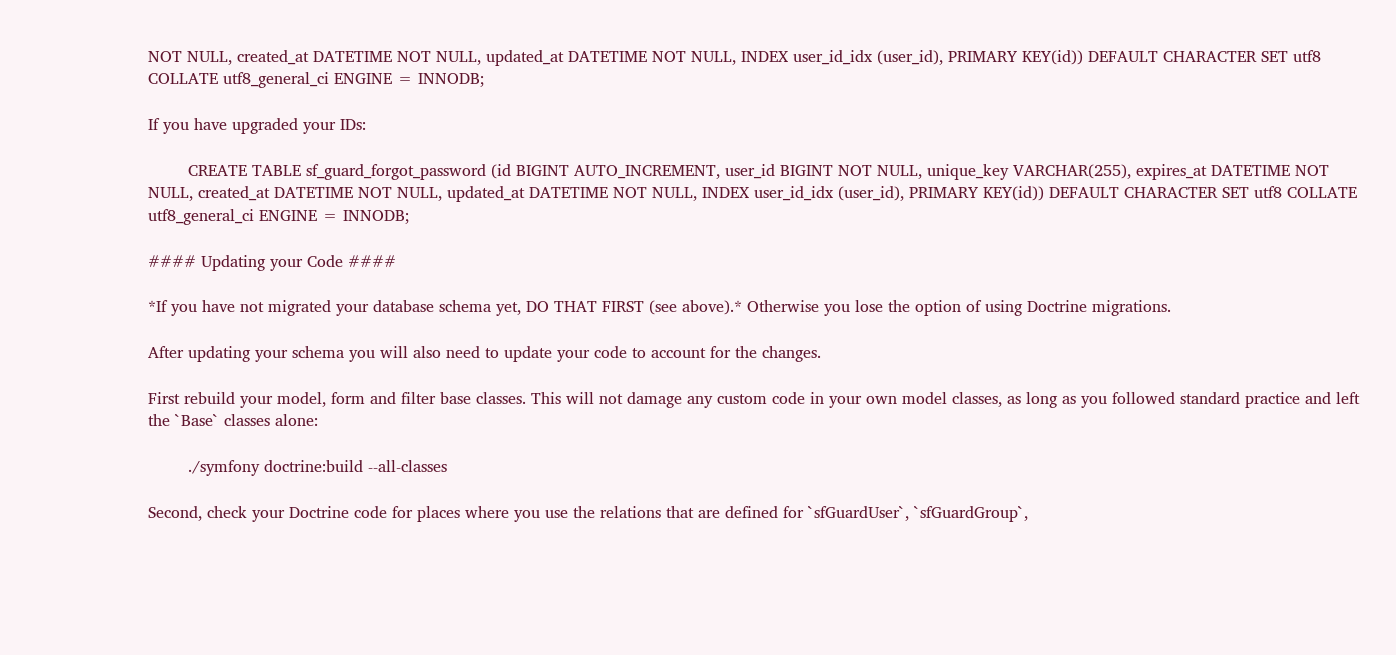NOT NULL, created_at DATETIME NOT NULL, updated_at DATETIME NOT NULL, INDEX user_id_idx (user_id), PRIMARY KEY(id)) DEFAULT CHARACTER SET utf8 COLLATE utf8_general_ci ENGINE = INNODB;

If you have upgraded your IDs:

        CREATE TABLE sf_guard_forgot_password (id BIGINT AUTO_INCREMENT, user_id BIGINT NOT NULL, unique_key VARCHAR(255), expires_at DATETIME NOT NULL, created_at DATETIME NOT NULL, updated_at DATETIME NOT NULL, INDEX user_id_idx (user_id), PRIMARY KEY(id)) DEFAULT CHARACTER SET utf8 COLLATE utf8_general_ci ENGINE = INNODB;

#### Updating your Code ####

*If you have not migrated your database schema yet, DO THAT FIRST (see above).* Otherwise you lose the option of using Doctrine migrations.

After updating your schema you will also need to update your code to account for the changes.

First rebuild your model, form and filter base classes. This will not damage any custom code in your own model classes, as long as you followed standard practice and left the `Base` classes alone:

        ./symfony doctrine:build --all-classes

Second, check your Doctrine code for places where you use the relations that are defined for `sfGuardUser`, `sfGuardGroup`,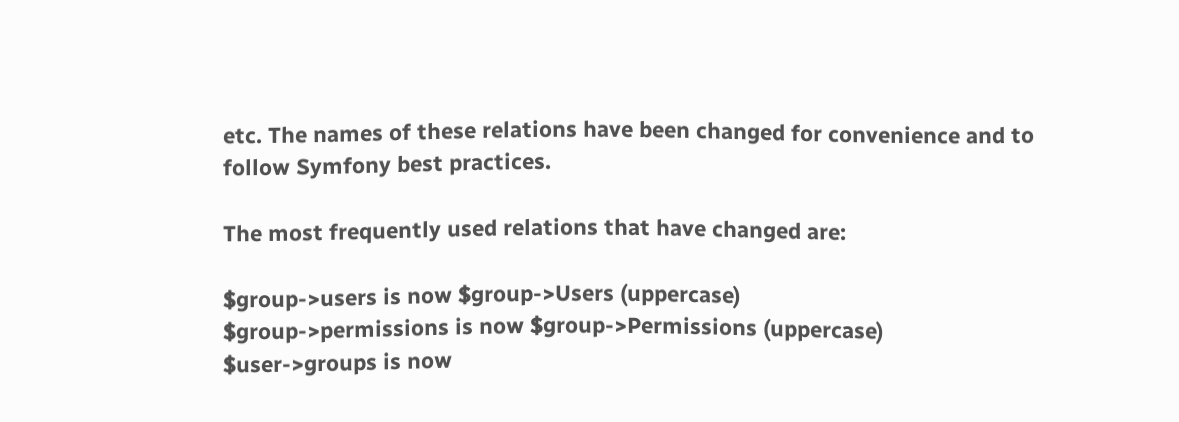etc. The names of these relations have been changed for convenience and to follow Symfony best practices.

The most frequently used relations that have changed are:

$group->users is now $group->Users (uppercase)
$group->permissions is now $group->Permissions (uppercase)
$user->groups is now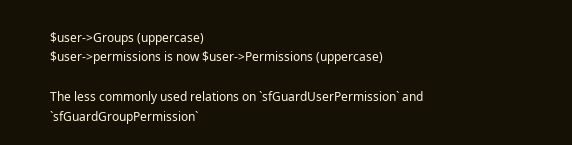$user->Groups (uppercase)
$user->permissions is now $user->Permissions (uppercase)

The less commonly used relations on `sfGuardUserPermission` and `sfGuardGroupPermission`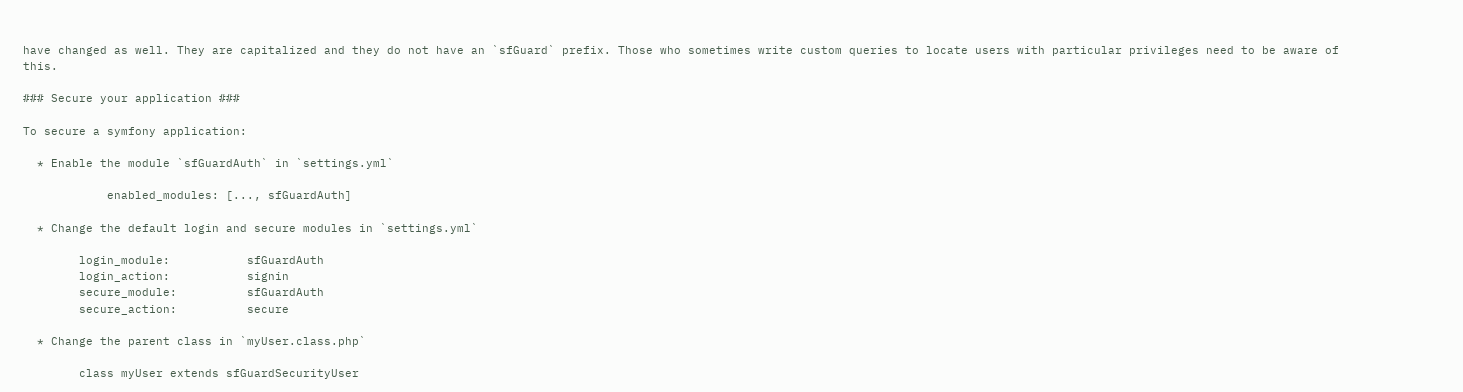have changed as well. They are capitalized and they do not have an `sfGuard` prefix. Those who sometimes write custom queries to locate users with particular privileges need to be aware of this.

### Secure your application ###

To secure a symfony application:

  * Enable the module `sfGuardAuth` in `settings.yml`

            enabled_modules: [..., sfGuardAuth]

  * Change the default login and secure modules in `settings.yml`

        login_module:           sfGuardAuth
        login_action:           signin
        secure_module:          sfGuardAuth
        secure_action:          secure

  * Change the parent class in `myUser.class.php`

        class myUser extends sfGuardSecurityUser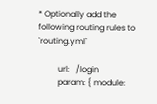* Optionally add the following routing rules to `routing.yml`

          url:   /login
          param: { module: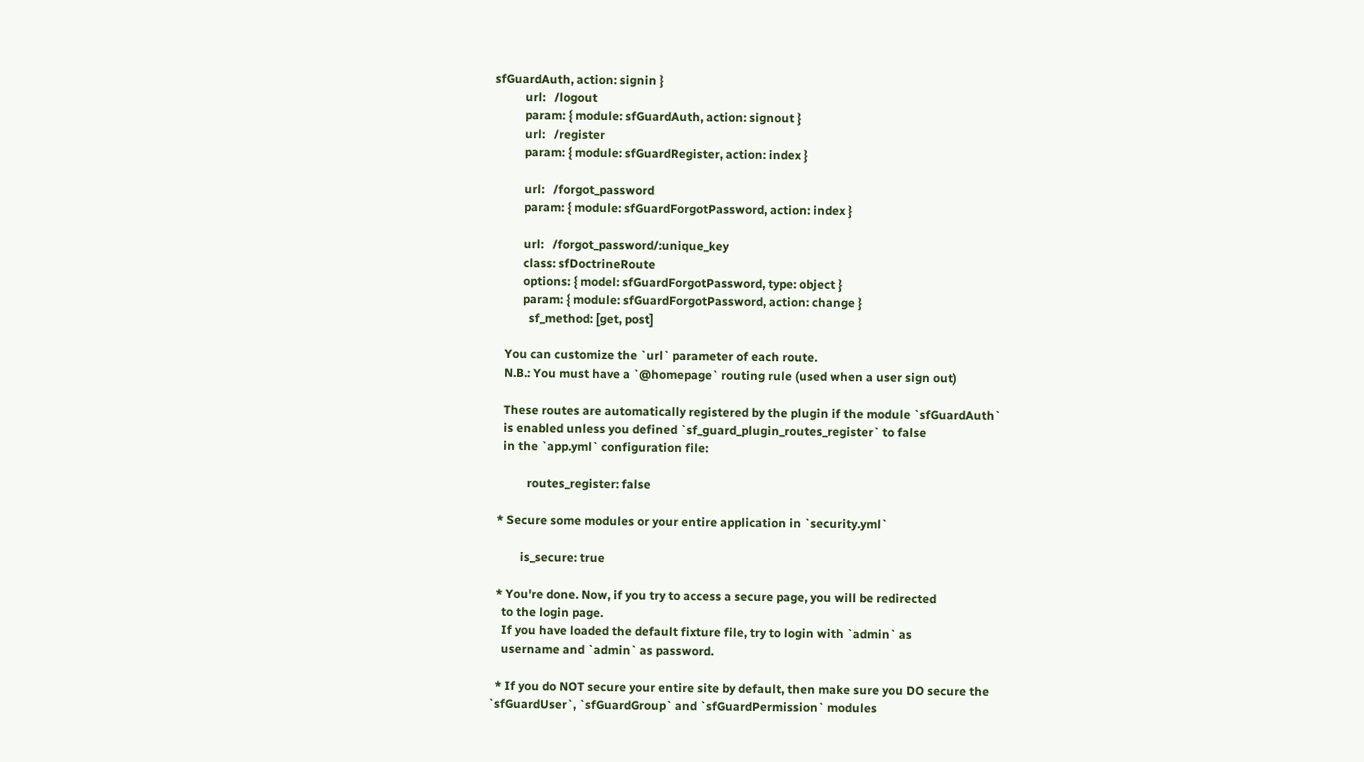sfGuardAuth, action: signin }
          url:   /logout
          param: { module: sfGuardAuth, action: signout }
          url:   /register
          param: { module: sfGuardRegister, action: index }

          url:   /forgot_password
          param: { module: sfGuardForgotPassword, action: index }

          url:   /forgot_password/:unique_key
          class: sfDoctrineRoute
          options: { model: sfGuardForgotPassword, type: object }
          param: { module: sfGuardForgotPassword, action: change }
            sf_method: [get, post]

    You can customize the `url` parameter of each route.
    N.B.: You must have a `@homepage` routing rule (used when a user sign out)

    These routes are automatically registered by the plugin if the module `sfGuardAuth`
    is enabled unless you defined `sf_guard_plugin_routes_register` to false
    in the `app.yml` configuration file:

            routes_register: false

  * Secure some modules or your entire application in `security.yml`

          is_secure: true

  * You're done. Now, if you try to access a secure page, you will be redirected
    to the login page.
    If you have loaded the default fixture file, try to login with `admin` as
    username and `admin` as password.

  * If you do NOT secure your entire site by default, then make sure you DO secure the `sfGuardUser`, `sfGuardGroup` and `sfGuardPermission` modules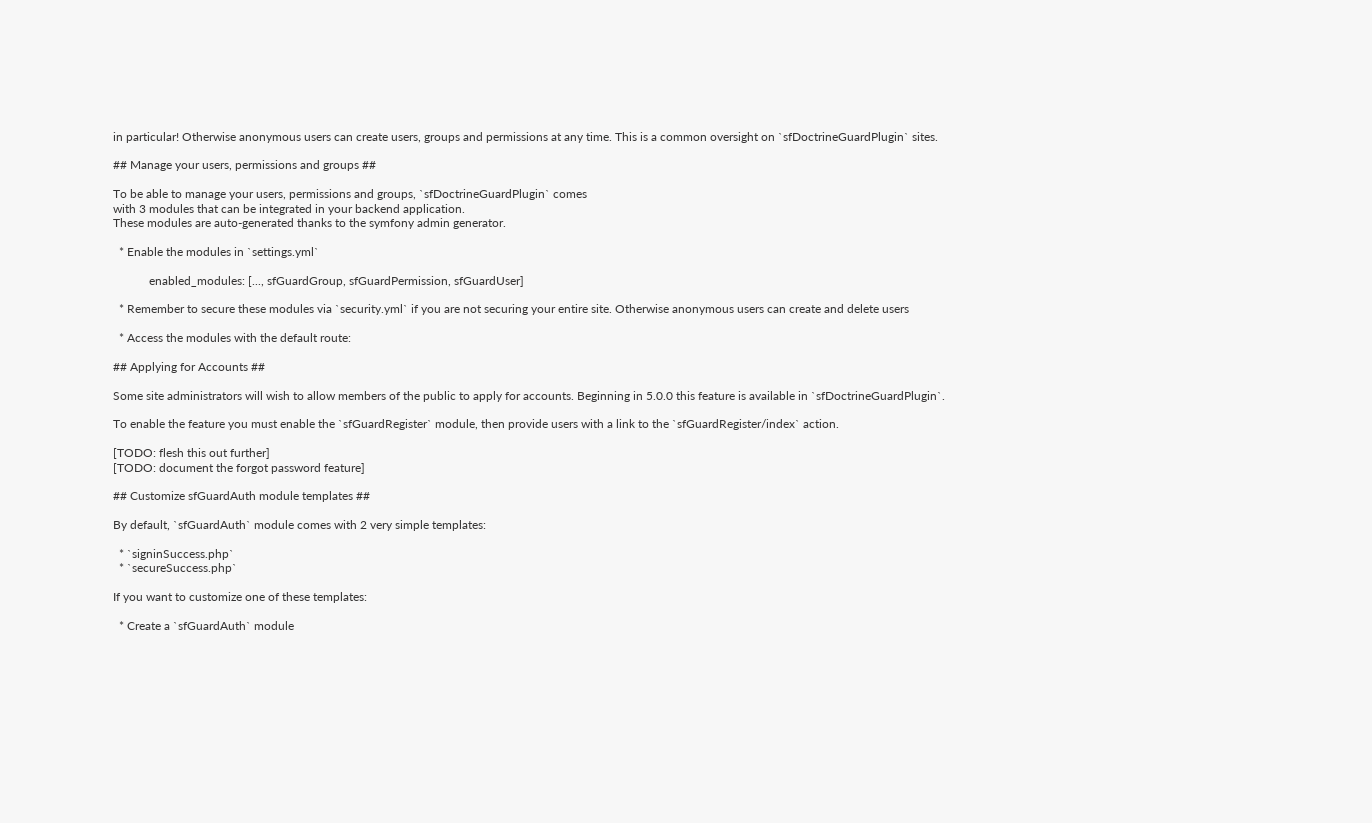in particular! Otherwise anonymous users can create users, groups and permissions at any time. This is a common oversight on `sfDoctrineGuardPlugin` sites.

## Manage your users, permissions and groups ##

To be able to manage your users, permissions and groups, `sfDoctrineGuardPlugin` comes
with 3 modules that can be integrated in your backend application.
These modules are auto-generated thanks to the symfony admin generator.

  * Enable the modules in `settings.yml`

            enabled_modules: [..., sfGuardGroup, sfGuardPermission, sfGuardUser]

  * Remember to secure these modules via `security.yml` if you are not securing your entire site. Otherwise anonymous users can create and delete users

  * Access the modules with the default route:

## Applying for Accounts ##

Some site administrators will wish to allow members of the public to apply for accounts. Beginning in 5.0.0 this feature is available in `sfDoctrineGuardPlugin`.

To enable the feature you must enable the `sfGuardRegister` module, then provide users with a link to the `sfGuardRegister/index` action.

[TODO: flesh this out further]
[TODO: document the forgot password feature]

## Customize sfGuardAuth module templates ##

By default, `sfGuardAuth` module comes with 2 very simple templates:

  * `signinSuccess.php`
  * `secureSuccess.php`

If you want to customize one of these templates:

  * Create a `sfGuardAuth` module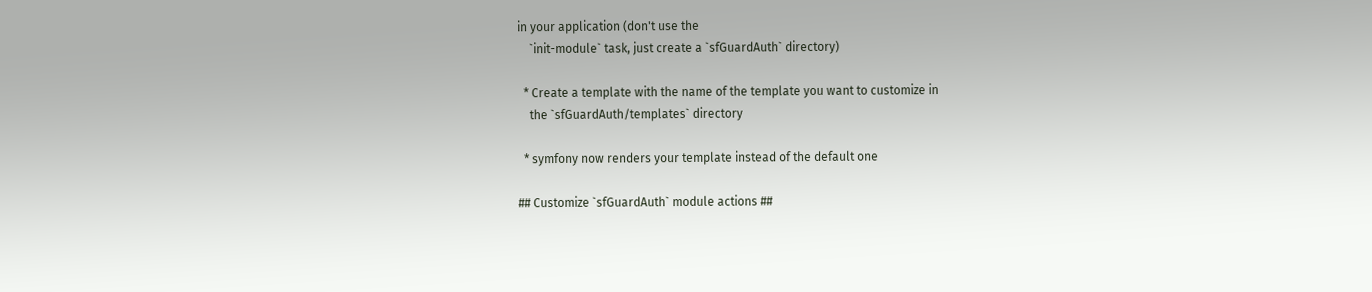in your application (don't use the
    `init-module` task, just create a `sfGuardAuth` directory)

  * Create a template with the name of the template you want to customize in
    the `sfGuardAuth/templates` directory

  * symfony now renders your template instead of the default one

## Customize `sfGuardAuth` module actions ##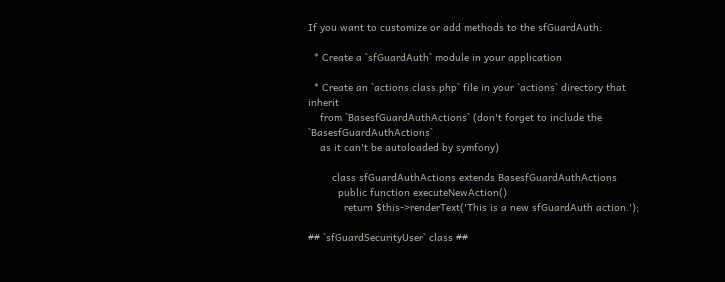If you want to customize or add methods to the sfGuardAuth:

  * Create a `sfGuardAuth` module in your application

  * Create an `actions.class.php` file in your `actions` directory that inherit
    from `BasesfGuardAuthActions` (don't forget to include the `BasesfGuardAuthActions`
    as it can't be autoloaded by symfony)

        class sfGuardAuthActions extends BasesfGuardAuthActions
          public function executeNewAction()
            return $this->renderText('This is a new sfGuardAuth action.');

## `sfGuardSecurityUser` class ##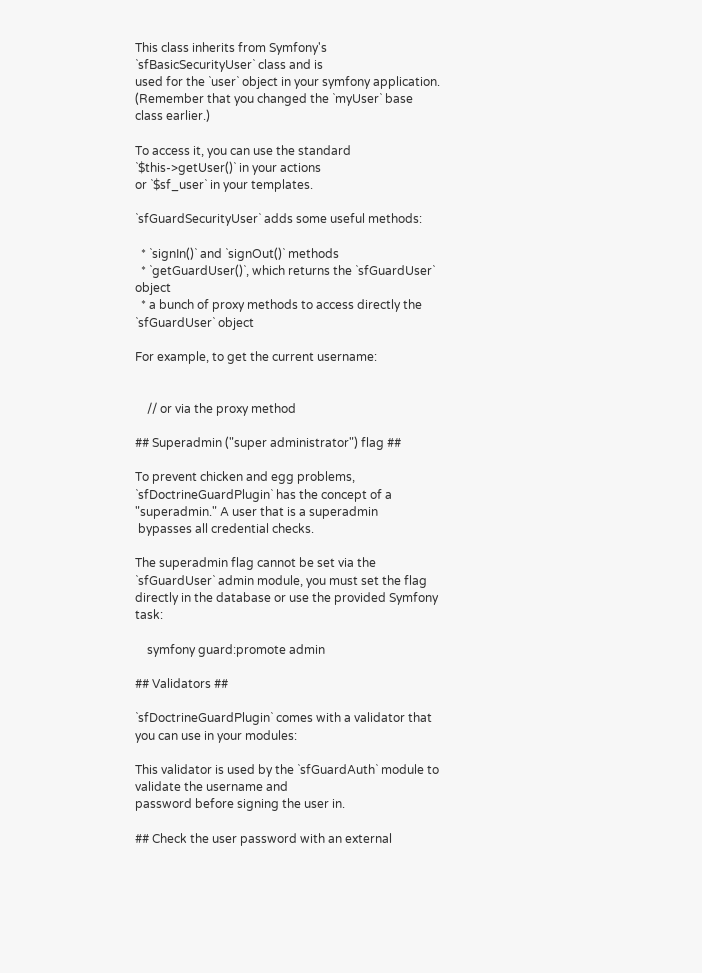This class inherits from Symfony's `sfBasicSecurityUser` class and is
used for the `user` object in your symfony application.
(Remember that you changed the `myUser` base class earlier.)

To access it, you can use the standard `$this->getUser()` in your actions
or `$sf_user` in your templates.

`sfGuardSecurityUser` adds some useful methods:

  * `signIn()` and `signOut()` methods
  * `getGuardUser()`, which returns the `sfGuardUser` object
  * a bunch of proxy methods to access directly the `sfGuardUser` object

For example, to get the current username:


    // or via the proxy method

## Superadmin ("super administrator") flag ##

To prevent chicken and egg problems, `sfDoctrineGuardPlugin` has the concept of a "superadmin." A user that is a superadmin
 bypasses all credential checks.

The superadmin flag cannot be set via the `sfGuardUser` admin module, you must set the flag
directly in the database or use the provided Symfony task:

    symfony guard:promote admin

## Validators ##

`sfDoctrineGuardPlugin` comes with a validator that you can use in your modules:

This validator is used by the `sfGuardAuth` module to validate the username and
password before signing the user in.

## Check the user password with an external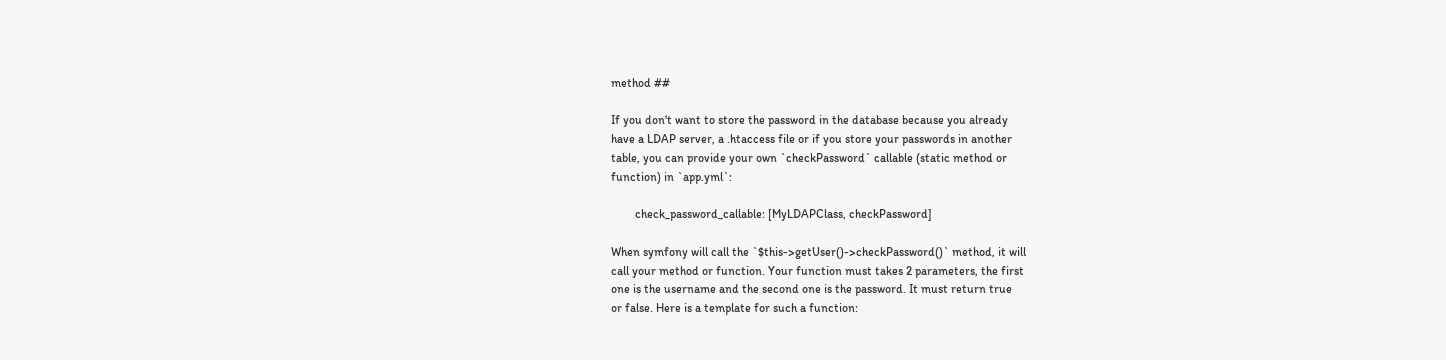method ##

If you don't want to store the password in the database because you already
have a LDAP server, a .htaccess file or if you store your passwords in another
table, you can provide your own `checkPassword` callable (static method or
function) in `app.yml`:

        check_password_callable: [MyLDAPClass, checkPassword]

When symfony will call the `$this->getUser()->checkPassword()` method, it will
call your method or function. Your function must takes 2 parameters, the first
one is the username and the second one is the password. It must return true
or false. Here is a template for such a function: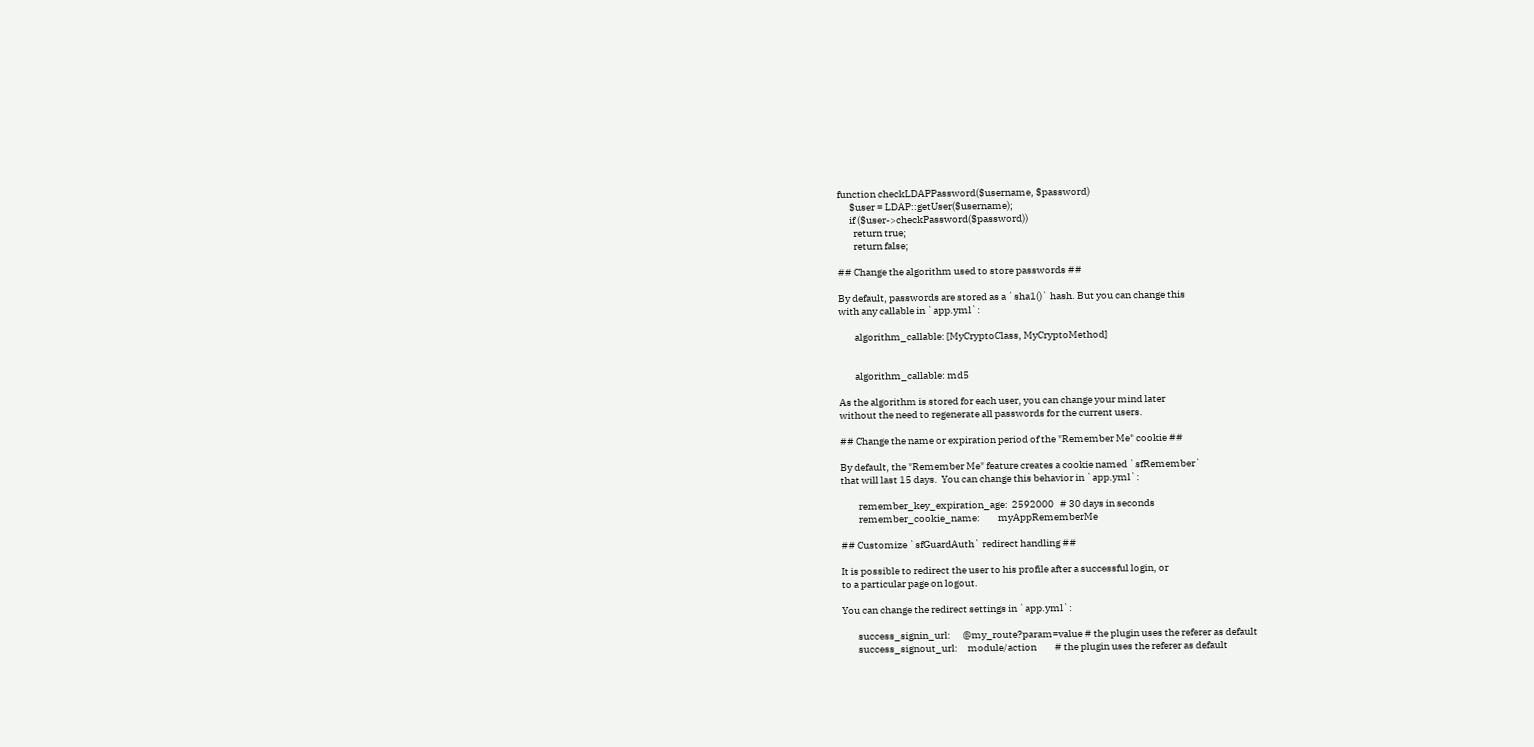function checkLDAPPassword($username, $password)
      $user = LDAP::getUser($username);
      if ($user->checkPassword($password))
        return true;
        return false;

## Change the algorithm used to store passwords ##

By default, passwords are stored as a `sha1()` hash. But you can change this
with any callable in `app.yml`:

        algorithm_callable: [MyCryptoClass, MyCryptoMethod]


        algorithm_callable: md5

As the algorithm is stored for each user, you can change your mind later
without the need to regenerate all passwords for the current users.

## Change the name or expiration period of the "Remember Me" cookie ##

By default, the "Remember Me" feature creates a cookie named `sfRemember`
that will last 15 days.  You can change this behavior in `app.yml`:

         remember_key_expiration_age:  2592000   # 30 days in seconds
         remember_cookie_name:         myAppRememberMe

## Customize `sfGuardAuth` redirect handling ##

It is possible to redirect the user to his profile after a successful login, or
to a particular page on logout.

You can change the redirect settings in `app.yml`:

        success_signin_url:      @my_route?param=value # the plugin uses the referer as default
        success_signout_url:     module/action         # the plugin uses the referer as default